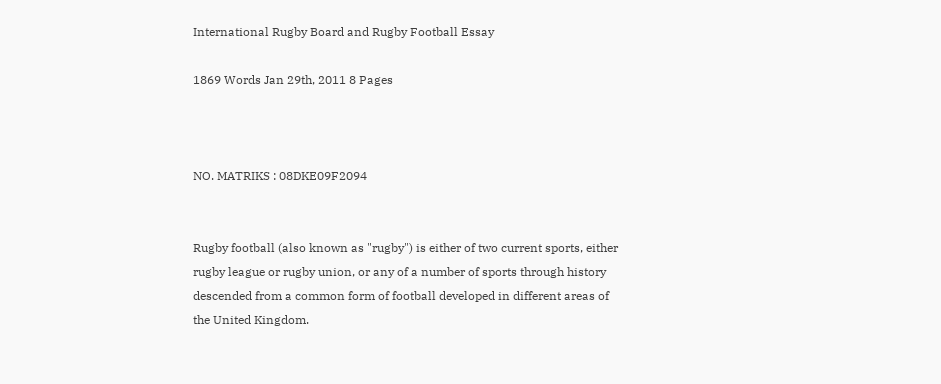International Rugby Board and Rugby Football Essay

1869 Words Jan 29th, 2011 8 Pages



NO. MATRIKS : 08DKE09F2094


Rugby football (also known as "rugby") is either of two current sports, either rugby league or rugby union, or any of a number of sports through history descended from a common form of football developed in different areas of the United Kingdom.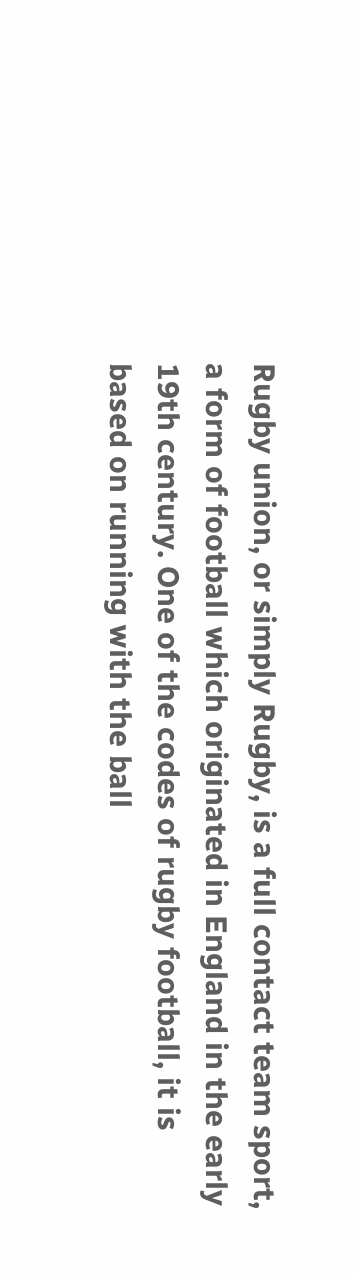Rugby union, or simply Rugby, is a full contact team sport, a form of football which originated in England in the early 19th century. One of the codes of rugby football, it is based on running with the ball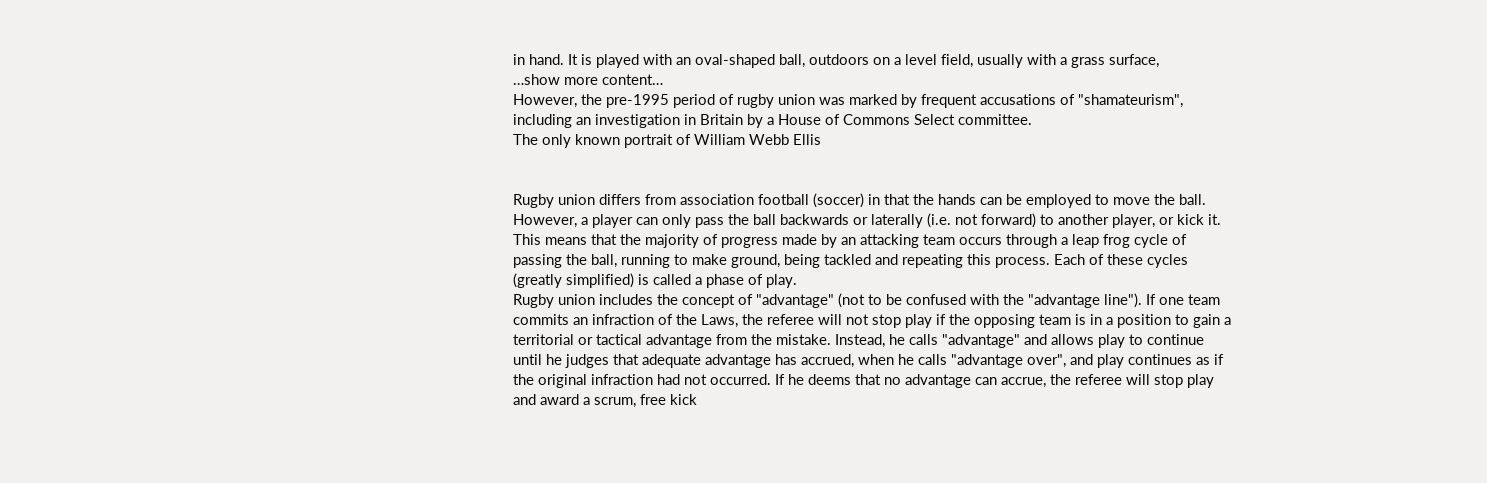in hand. It is played with an oval-shaped ball, outdoors on a level field, usually with a grass surface,
…show more content…
However, the pre-1995 period of rugby union was marked by frequent accusations of "shamateurism", including an investigation in Britain by a House of Commons Select committee.
The only known portrait of William Webb Ellis


Rugby union differs from association football (soccer) in that the hands can be employed to move the ball. However, a player can only pass the ball backwards or laterally (i.e. not forward) to another player, or kick it. This means that the majority of progress made by an attacking team occurs through a leap frog cycle of passing the ball, running to make ground, being tackled and repeating this process. Each of these cycles (greatly simplified) is called a phase of play.
Rugby union includes the concept of "advantage" (not to be confused with the "advantage line"). If one team commits an infraction of the Laws, the referee will not stop play if the opposing team is in a position to gain a territorial or tactical advantage from the mistake. Instead, he calls "advantage" and allows play to continue until he judges that adequate advantage has accrued, when he calls "advantage over", and play continues as if the original infraction had not occurred. If he deems that no advantage can accrue, the referee will stop play and award a scrum, free kick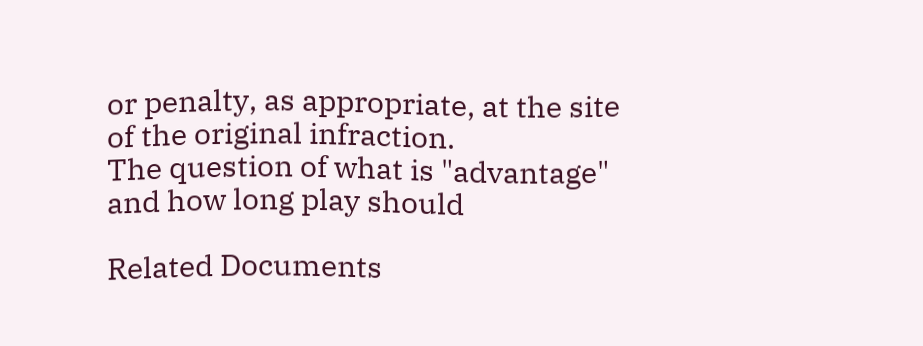or penalty, as appropriate, at the site of the original infraction.
The question of what is "advantage" and how long play should

Related Documents